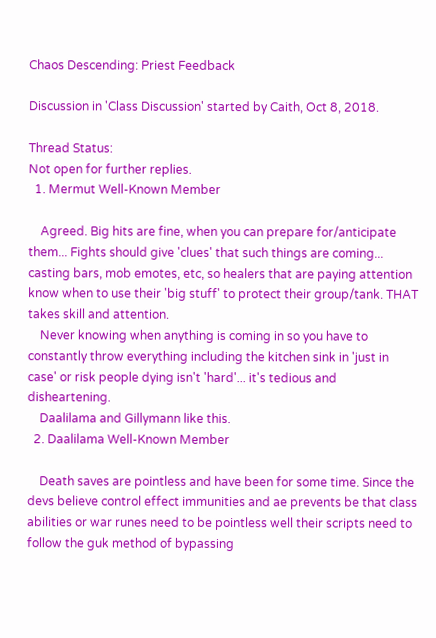Chaos Descending: Priest Feedback

Discussion in 'Class Discussion' started by Caith, Oct 8, 2018.

Thread Status:
Not open for further replies.
  1. Mermut Well-Known Member

    Agreed. Big hits are fine, when you can prepare for/anticipate them... Fights should give 'clues' that such things are coming... casting bars, mob emotes, etc, so healers that are paying attention know when to use their 'big stuff' to protect their group/tank. THAT takes skill and attention.
    Never knowing when anything is coming in so you have to constantly throw everything including the kitchen sink in 'just in case' or risk people dying isn't 'hard'... it's tedious and disheartening.
    Daalilama and Gillymann like this.
  2. Daalilama Well-Known Member

    Death saves are pointless and have been for some time. Since the devs believe control effect immunities and ae prevents be that class abilities or war runes need to be pointless well their scripts need to follow the guk method of bypassing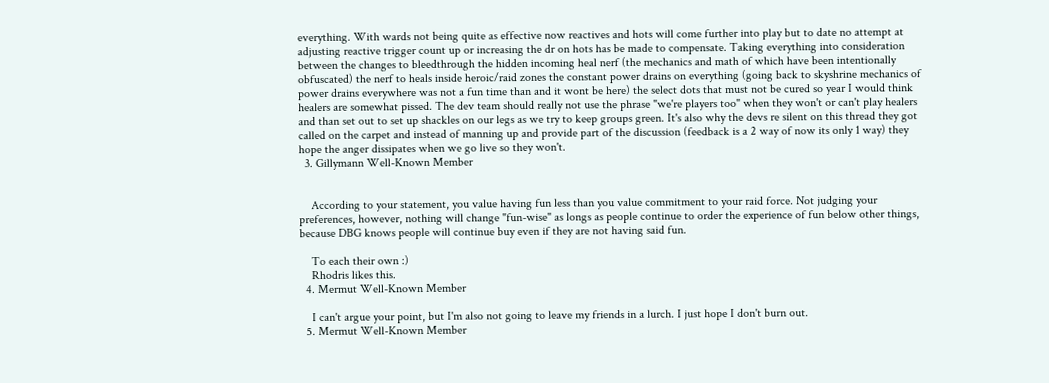everything. With wards not being quite as effective now reactives and hots will come further into play but to date no attempt at adjusting reactive trigger count up or increasing the dr on hots has be made to compensate. Taking everything into consideration between the changes to bleedthrough the hidden incoming heal nerf (the mechanics and math of which have been intentionally obfuscated) the nerf to heals inside heroic/raid zones the constant power drains on everything (going back to skyshrine mechanics of power drains everywhere was not a fun time than and it wont be here) the select dots that must not be cured so year I would think healers are somewhat pissed. The dev team should really not use the phrase "we're players too" when they won't or can't play healers and than set out to set up shackles on our legs as we try to keep groups green. It's also why the devs re silent on this thread they got called on the carpet and instead of manning up and provide part of the discussion (feedback is a 2 way of now its only 1 way) they hope the anger dissipates when we go live so they won't.
  3. Gillymann Well-Known Member


    According to your statement, you value having fun less than you value commitment to your raid force. Not judging your preferences, however, nothing will change "fun-wise" as longs as people continue to order the experience of fun below other things, because DBG knows people will continue buy even if they are not having said fun.

    To each their own :)
    Rhodris likes this.
  4. Mermut Well-Known Member

    I can't argue your point, but I'm also not going to leave my friends in a lurch. I just hope I don't burn out.
  5. Mermut Well-Known Member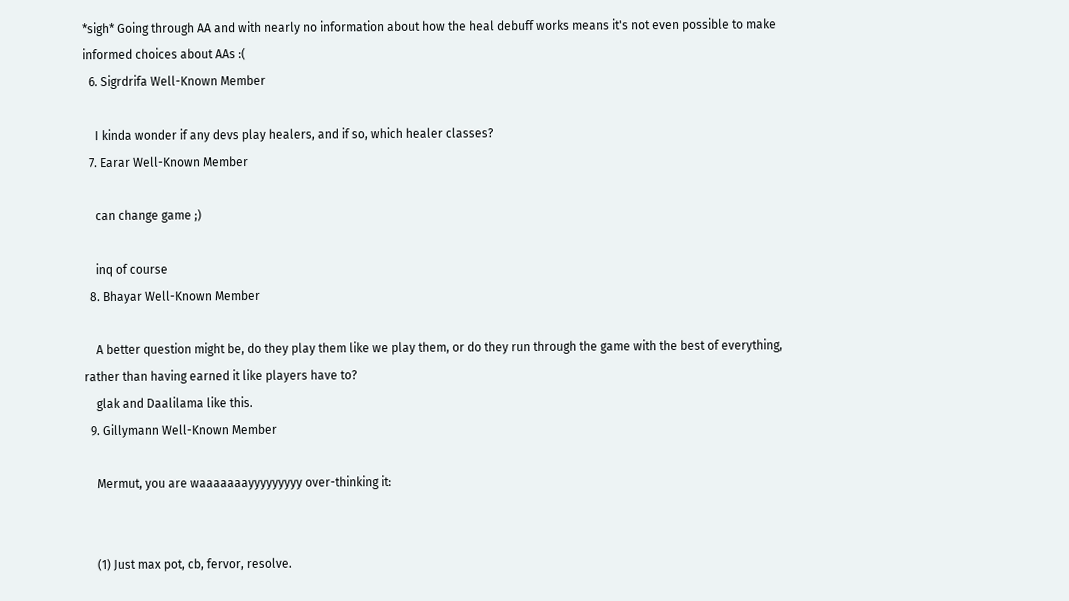*sigh* Going through AA and with nearly no information about how the heal debuff works means it's not even possible to make informed choices about AAs :(
  6. Sigrdrifa Well-Known Member

    I kinda wonder if any devs play healers, and if so, which healer classes?
  7. Earar Well-Known Member

    can change game ;)

    inq of course
  8. Bhayar Well-Known Member

    A better question might be, do they play them like we play them, or do they run through the game with the best of everything, rather than having earned it like players have to?
    glak and Daalilama like this.
  9. Gillymann Well-Known Member

    Mermut, you are waaaaaaayyyyyyyyy over-thinking it:


    (1) Just max pot, cb, fervor, resolve.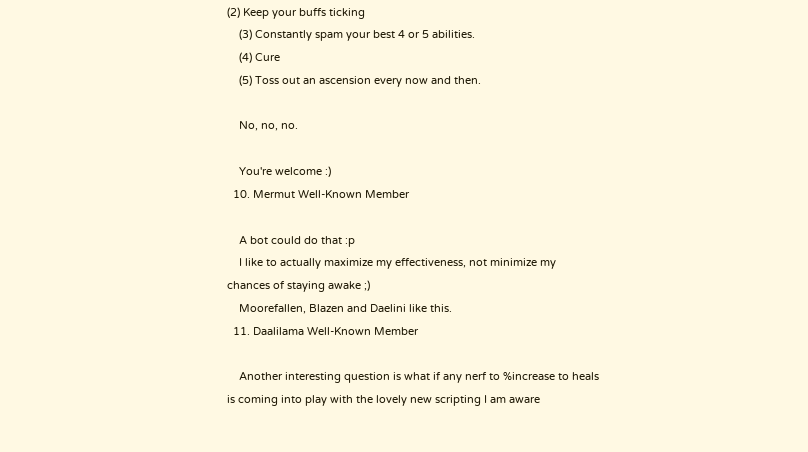(2) Keep your buffs ticking
    (3) Constantly spam your best 4 or 5 abilities.
    (4) Cure
    (5) Toss out an ascension every now and then.

    No, no, no.

    You're welcome :)
  10. Mermut Well-Known Member

    A bot could do that :p
    I like to actually maximize my effectiveness, not minimize my chances of staying awake ;)
    Moorefallen, Blazen and Daelini like this.
  11. Daalilama Well-Known Member

    Another interesting question is what if any nerf to %increase to heals is coming into play with the lovely new scripting I am aware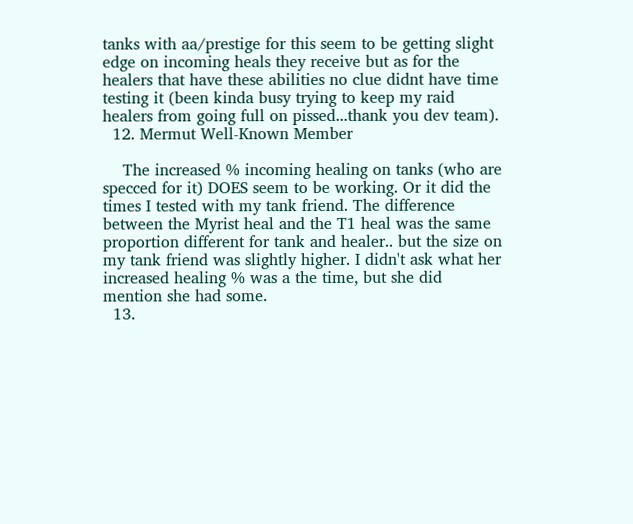tanks with aa/prestige for this seem to be getting slight edge on incoming heals they receive but as for the healers that have these abilities no clue didnt have time testing it (been kinda busy trying to keep my raid healers from going full on pissed...thank you dev team).
  12. Mermut Well-Known Member

    The increased % incoming healing on tanks (who are specced for it) DOES seem to be working. Or it did the times I tested with my tank friend. The difference between the Myrist heal and the T1 heal was the same proportion different for tank and healer.. but the size on my tank friend was slightly higher. I didn't ask what her increased healing % was a the time, but she did mention she had some.
  13.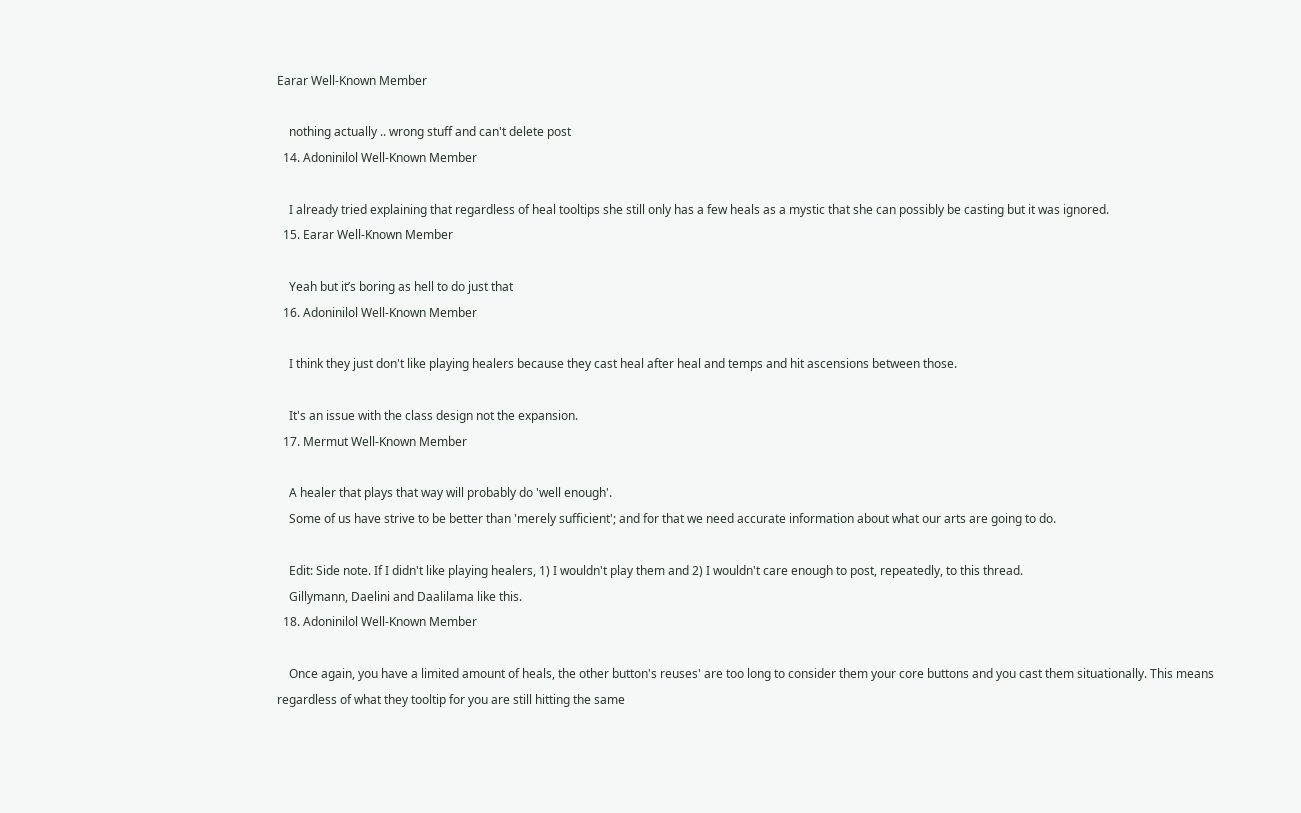Earar Well-Known Member

    nothing actually .. wrong stuff and can't delete post
  14. Adoninilol Well-Known Member

    I already tried explaining that regardless of heal tooltips she still only has a few heals as a mystic that she can possibly be casting but it was ignored.
  15. Earar Well-Known Member

    Yeah but it’s boring as hell to do just that
  16. Adoninilol Well-Known Member

    I think they just don't like playing healers because they cast heal after heal and temps and hit ascensions between those.

    It's an issue with the class design not the expansion.
  17. Mermut Well-Known Member

    A healer that plays that way will probably do 'well enough'.
    Some of us have strive to be better than 'merely sufficient'; and for that we need accurate information about what our arts are going to do.

    Edit: Side note. If I didn't like playing healers, 1) I wouldn't play them and 2) I wouldn't care enough to post, repeatedly, to this thread.
    Gillymann, Daelini and Daalilama like this.
  18. Adoninilol Well-Known Member

    Once again, you have a limited amount of heals, the other button's reuses' are too long to consider them your core buttons and you cast them situationally. This means regardless of what they tooltip for you are still hitting the same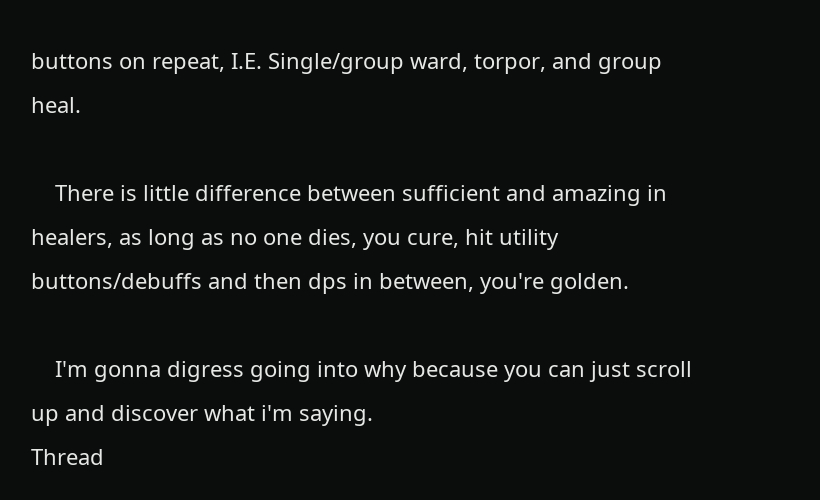buttons on repeat, I.E. Single/group ward, torpor, and group heal.

    There is little difference between sufficient and amazing in healers, as long as no one dies, you cure, hit utility buttons/debuffs and then dps in between, you're golden.

    I'm gonna digress going into why because you can just scroll up and discover what i'm saying.
Thread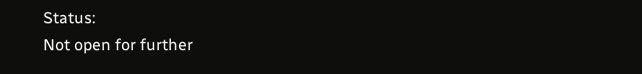Status:
Not open for further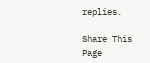replies.

Share This Page